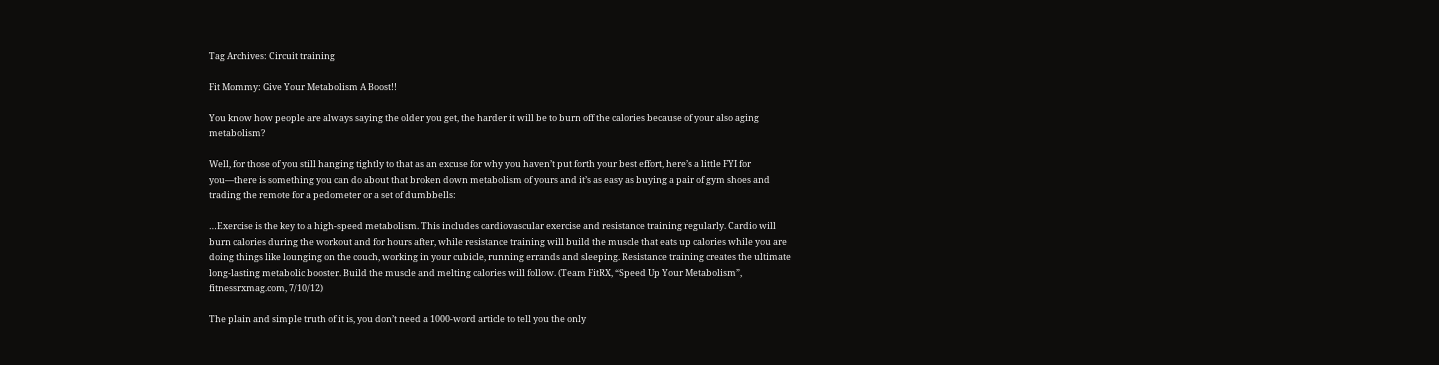Tag Archives: Circuit training

Fit Mommy: Give Your Metabolism A Boost!!

You know how people are always saying the older you get, the harder it will be to burn off the calories because of your also aging metabolism?

Well, for those of you still hanging tightly to that as an excuse for why you haven’t put forth your best effort, here’s a little FYI for you—there is something you can do about that broken down metabolism of yours and it’s as easy as buying a pair of gym shoes and trading the remote for a pedometer or a set of dumbbells:

…Exercise is the key to a high-speed metabolism. This includes cardiovascular exercise and resistance training regularly. Cardio will burn calories during the workout and for hours after, while resistance training will build the muscle that eats up calories while you are doing things like lounging on the couch, working in your cubicle, running errands and sleeping. Resistance training creates the ultimate long-lasting metabolic booster. Build the muscle and melting calories will follow. (Team FitRX, “Speed Up Your Metabolism”, fitnessrxmag.com, 7/10/12)

The plain and simple truth of it is, you don’t need a 1000-word article to tell you the only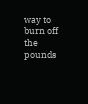way to burn off the pounds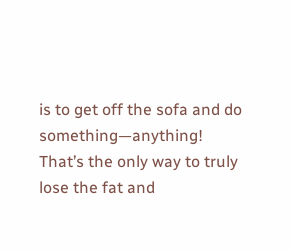is to get off the sofa and do something—anything! That’s the only way to truly lose the fat and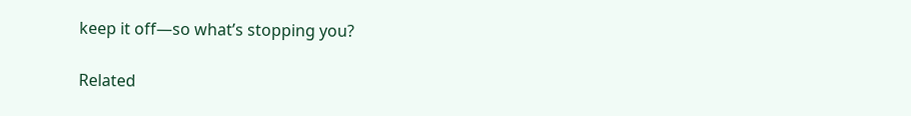keep it off—so what’s stopping you?

Related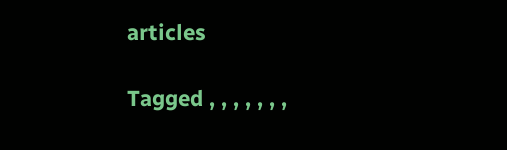articles

Tagged , , , , , , ,